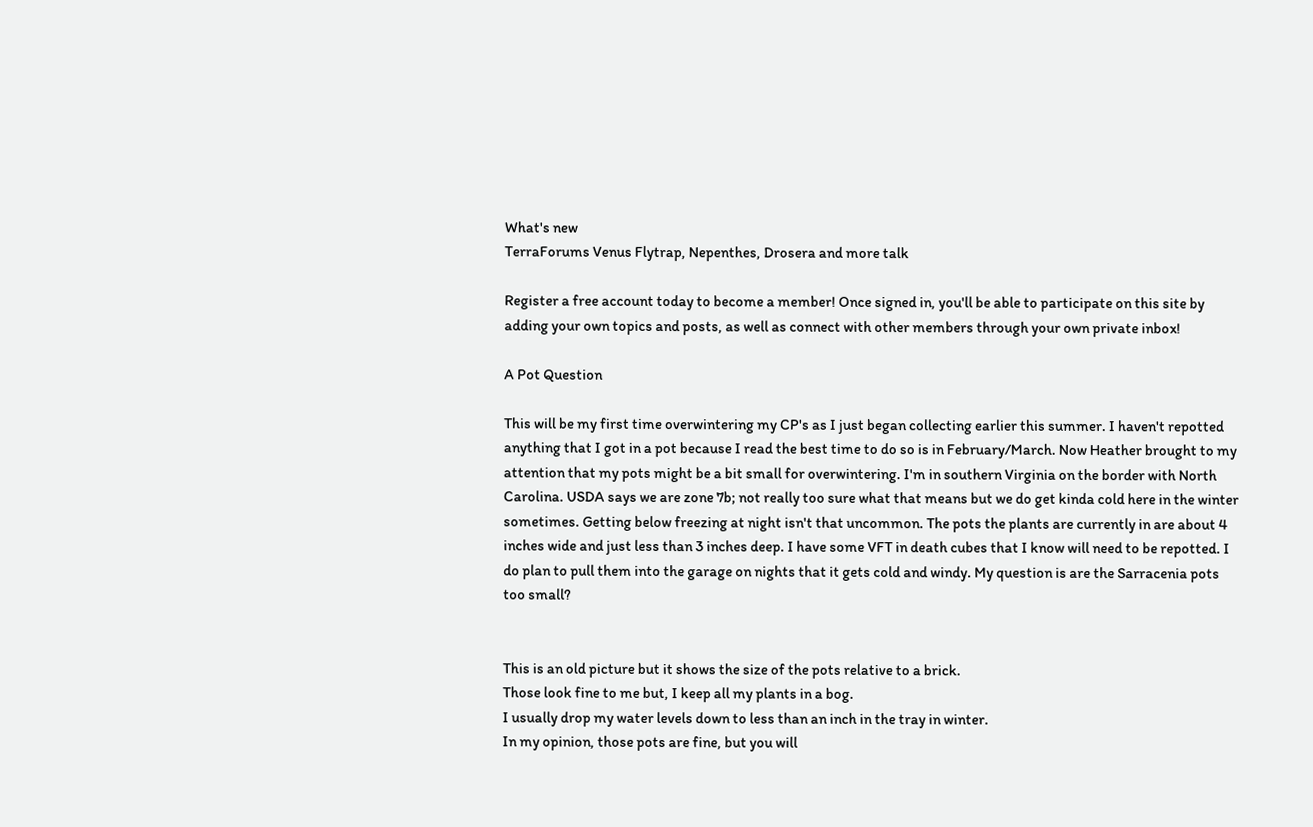What's new
TerraForums Venus Flytrap, Nepenthes, Drosera and more talk

Register a free account today to become a member! Once signed in, you'll be able to participate on this site by adding your own topics and posts, as well as connect with other members through your own private inbox!

A Pot Question

This will be my first time overwintering my CP's as I just began collecting earlier this summer. I haven't repotted anything that I got in a pot because I read the best time to do so is in February/March. Now Heather brought to my attention that my pots might be a bit small for overwintering. I'm in southern Virginia on the border with North Carolina. USDA says we are zone 7b; not really too sure what that means but we do get kinda cold here in the winter sometimes. Getting below freezing at night isn't that uncommon. The pots the plants are currently in are about 4 inches wide and just less than 3 inches deep. I have some VFT in death cubes that I know will need to be repotted. I do plan to pull them into the garage on nights that it gets cold and windy. My question is are the Sarracenia pots too small?


This is an old picture but it shows the size of the pots relative to a brick.
Those look fine to me but, I keep all my plants in a bog.
I usually drop my water levels down to less than an inch in the tray in winter.
In my opinion, those pots are fine, but you will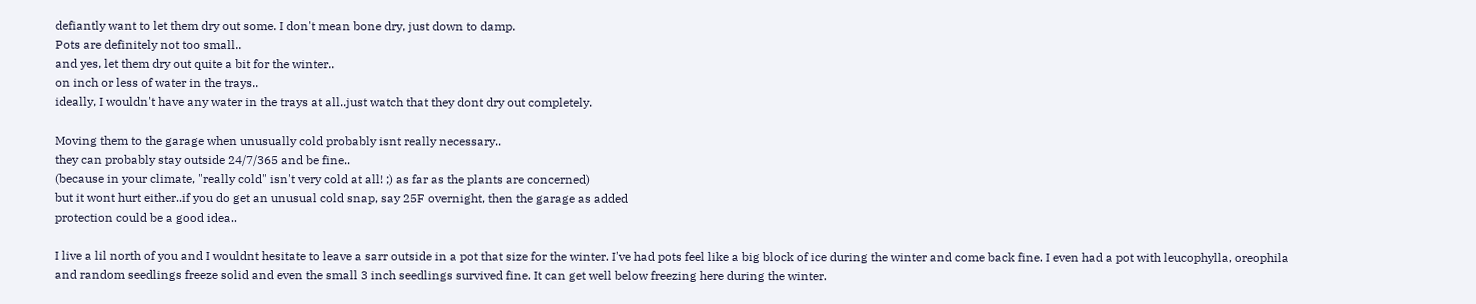defiantly want to let them dry out some. I don't mean bone dry, just down to damp.
Pots are definitely not too small..
and yes, let them dry out quite a bit for the winter..
on inch or less of water in the trays..
ideally, I wouldn't have any water in the trays at all..just watch that they dont dry out completely.

Moving them to the garage when unusually cold probably isnt really necessary..
they can probably stay outside 24/7/365 and be fine..
(because in your climate, "really cold" isn't very cold at all! ;) as far as the plants are concerned)
but it wont hurt either..if you do get an unusual cold snap, say 25F overnight, then the garage as added
protection could be a good idea..

I live a lil north of you and I wouldnt hesitate to leave a sarr outside in a pot that size for the winter. I've had pots feel like a big block of ice during the winter and come back fine. I even had a pot with leucophylla, oreophila and random seedlings freeze solid and even the small 3 inch seedlings survived fine. It can get well below freezing here during the winter.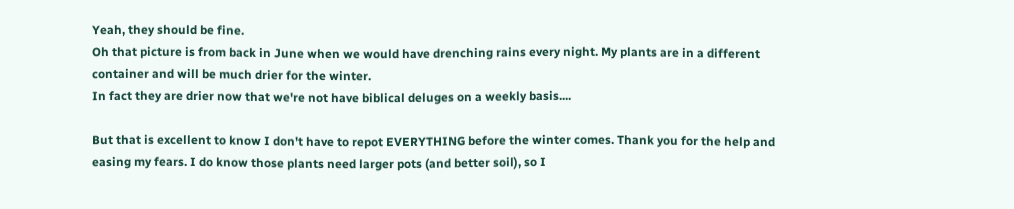Yeah, they should be fine.
Oh that picture is from back in June when we would have drenching rains every night. My plants are in a different container and will be much drier for the winter.
In fact they are drier now that we're not have biblical deluges on a weekly basis....

But that is excellent to know I don't have to repot EVERYTHING before the winter comes. Thank you for the help and easing my fears. I do know those plants need larger pots (and better soil), so I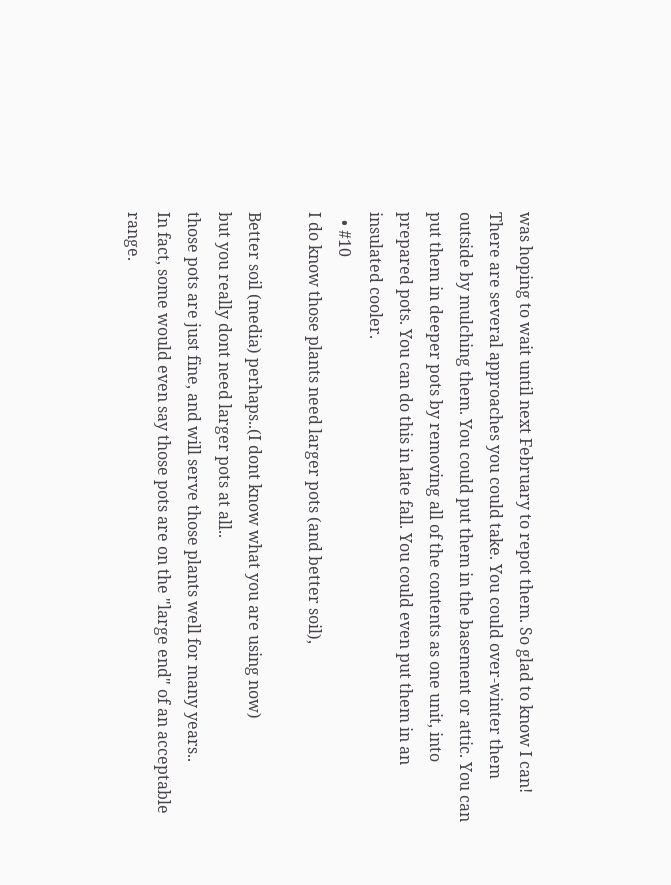was hoping to wait until next February to repot them. So glad to know I can!
There are several approaches you could take. You could over-winter them outside by mulching them. You could put them in the basement or attic. You can put them in deeper pots by removing all of the contents as one unit, into prepared pots. You can do this in late fall. You could even put them in an insulated cooler.
  • #10
I do know those plants need larger pots (and better soil),

Better soil (media) perhaps..(I dont know what you are using now)
but you really dont need larger pots at all..
those pots are just fine, and will serve those plants well for many years..
In fact, some would even say those pots are on the "large end" of an acceptable range.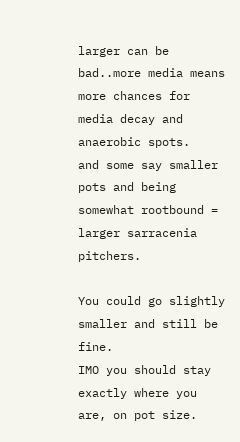larger can be bad..more media means more chances for media decay and anaerobic spots.
and some say smaller pots and being somewhat rootbound = larger sarracenia pitchers.

You could go slightly smaller and still be fine.
IMO you should stay exactly where you are, on pot size.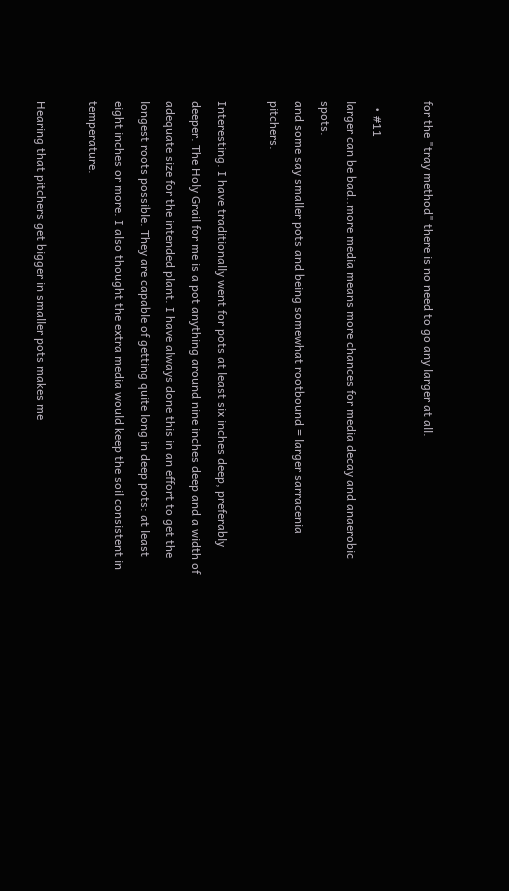for the "tray method" there is no need to go any larger at all.

  • #11
larger can be bad..more media means more chances for media decay and anaerobic spots.
and some say smaller pots and being somewhat rootbound = larger sarracenia pitchers.

Interesting. I have traditionally went for pots at least six inches deep, preferably deeper. The Holy Grail for me is a pot anything around nine inches deep and a width of adequate size for the intended plant. I have always done this in an effort to get the longest roots possible. They are capable of getting quite long in deep pots: at least eight inches or more. I also thought the extra media would keep the soil consistent in temperature.

Hearing that pitchers get bigger in smaller pots makes me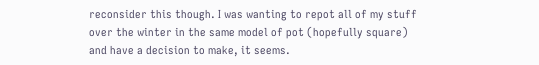reconsider this though. I was wanting to repot all of my stuff over the winter in the same model of pot (hopefully square) and have a decision to make, it seems.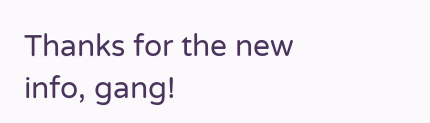Thanks for the new info, gang!